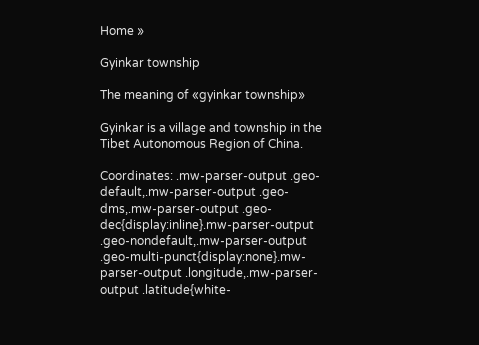Home »

Gyinkar township

The meaning of «gyinkar township»

Gyinkar is a village and township in the Tibet Autonomous Region of China.

Coordinates: .mw-parser-output .geo-default,.mw-parser-output .geo-dms,.mw-parser-output .geo-dec{display:inline}.mw-parser-output .geo-nondefault,.mw-parser-output .geo-multi-punct{display:none}.mw-parser-output .longitude,.mw-parser-output .latitude{white-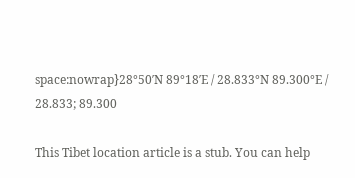space:nowrap}28°50′N 89°18′E / 28.833°N 89.300°E / 28.833; 89.300

This Tibet location article is a stub. You can help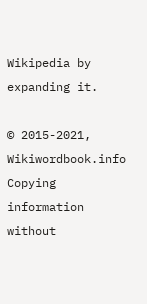Wikipedia by expanding it.

© 2015-2021, Wikiwordbook.info
Copying information without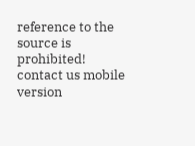reference to the source is prohibited!
contact us mobile version